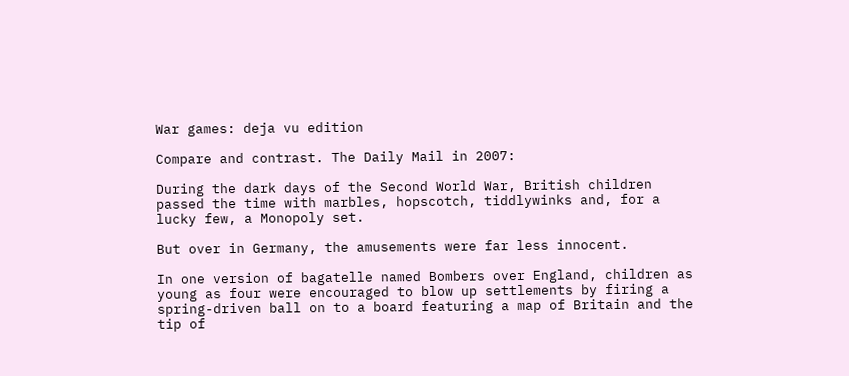War games: deja vu edition

Compare and contrast. The Daily Mail in 2007:

During the dark days of the Second World War, British children passed the time with marbles, hopscotch, tiddlywinks and, for a lucky few, a Monopoly set.

But over in Germany, the amusements were far less innocent.

In one version of bagatelle named Bombers over England, children as young as four were encouraged to blow up settlements by firing a spring-driven ball on to a board featuring a map of Britain and the tip of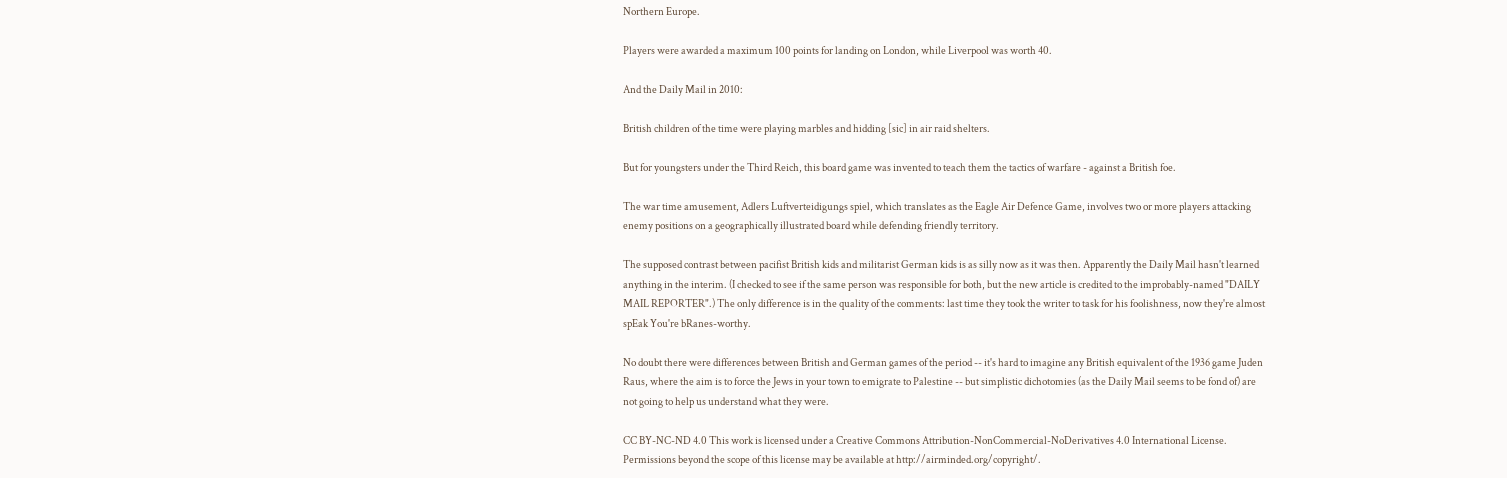Northern Europe.

Players were awarded a maximum 100 points for landing on London, while Liverpool was worth 40.

And the Daily Mail in 2010:

British children of the time were playing marbles and hidding [sic] in air raid shelters.

But for youngsters under the Third Reich, this board game was invented to teach them the tactics of warfare - against a British foe.

The war time amusement, Adlers Luftverteidigungs spiel, which translates as the Eagle Air Defence Game, involves two or more players attacking enemy positions on a geographically illustrated board while defending friendly territory.

The supposed contrast between pacifist British kids and militarist German kids is as silly now as it was then. Apparently the Daily Mail hasn't learned anything in the interim. (I checked to see if the same person was responsible for both, but the new article is credited to the improbably-named "DAILY MAIL REPORTER".) The only difference is in the quality of the comments: last time they took the writer to task for his foolishness, now they're almost spEak You're bRanes-worthy.

No doubt there were differences between British and German games of the period -- it's hard to imagine any British equivalent of the 1936 game Juden Raus, where the aim is to force the Jews in your town to emigrate to Palestine -- but simplistic dichotomies (as the Daily Mail seems to be fond of) are not going to help us understand what they were.

CC BY-NC-ND 4.0 This work is licensed under a Creative Commons Attribution-NonCommercial-NoDerivatives 4.0 International License. Permissions beyond the scope of this license may be available at http://airminded.org/copyright/.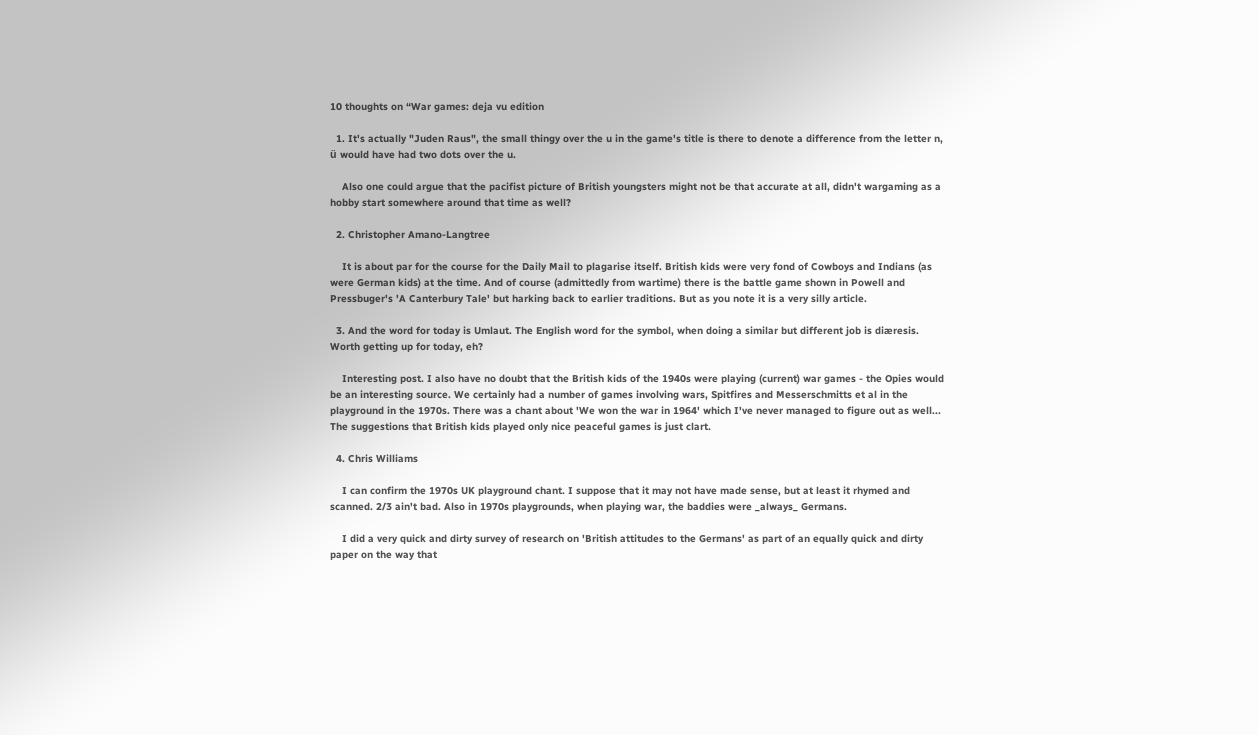10 thoughts on “War games: deja vu edition

  1. It's actually "Juden Raus", the small thingy over the u in the game's title is there to denote a difference from the letter n, ü would have had two dots over the u.

    Also one could argue that the pacifist picture of British youngsters might not be that accurate at all, didn't wargaming as a hobby start somewhere around that time as well?

  2. Christopher Amano-Langtree

    It is about par for the course for the Daily Mail to plagarise itself. British kids were very fond of Cowboys and Indians (as were German kids) at the time. And of course (admittedly from wartime) there is the battle game shown in Powell and Pressbuger's 'A Canterbury Tale' but harking back to earlier traditions. But as you note it is a very silly article.

  3. And the word for today is Umlaut. The English word for the symbol, when doing a similar but different job is diæresis. Worth getting up for today, eh?

    Interesting post. I also have no doubt that the British kids of the 1940s were playing (current) war games - the Opies would be an interesting source. We certainly had a number of games involving wars, Spitfires and Messerschmitts et al in the playground in the 1970s. There was a chant about 'We won the war in 1964' which I've never managed to figure out as well... The suggestions that British kids played only nice peaceful games is just clart.

  4. Chris Williams

    I can confirm the 1970s UK playground chant. I suppose that it may not have made sense, but at least it rhymed and scanned. 2/3 ain't bad. Also in 1970s playgrounds, when playing war, the baddies were _always_ Germans.

    I did a very quick and dirty survey of research on 'British attitudes to the Germans' as part of an equally quick and dirty paper on the way that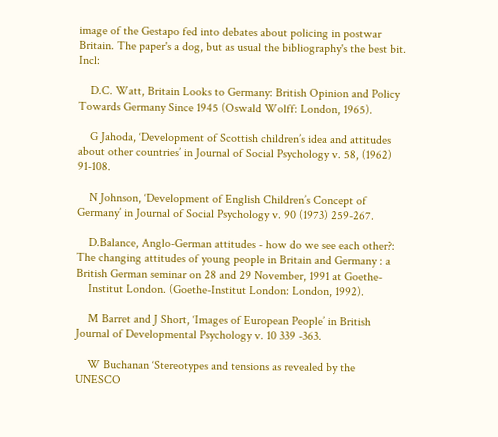image of the Gestapo fed into debates about policing in postwar Britain. The paper's a dog, but as usual the bibliography's the best bit. Incl:

    D.C. Watt, Britain Looks to Germany: British Opinion and Policy Towards Germany Since 1945 (Oswald Wolff: London, 1965).

    G Jahoda, ‘Development of Scottish children’s idea and attitudes about other countries’ in Journal of Social Psychology v. 58, (1962) 91-108.

    N Johnson, ‘Development of English Children’s Concept of Germany’ in Journal of Social Psychology v. 90 (1973) 259-267.

    D.Balance, Anglo-German attitudes - how do we see each other?: The changing attitudes of young people in Britain and Germany : a British German seminar on 28 and 29 November, 1991 at Goethe-
    Institut London. (Goethe-Institut London: London, 1992).

    M Barret and J Short, ‘Images of European People’ in British Journal of Developmental Psychology v. 10 339 -363.

    W Buchanan ‘Stereotypes and tensions as revealed by the UNESCO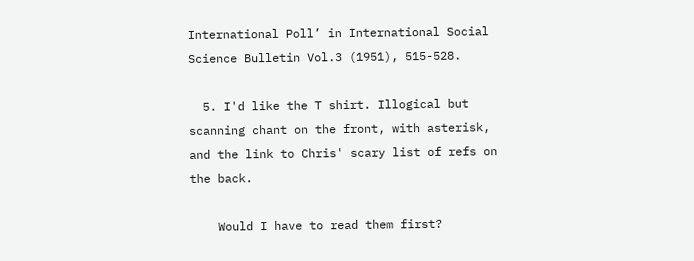International Poll’ in International Social Science Bulletin Vol.3 (1951), 515-528.

  5. I'd like the T shirt. Illogical but scanning chant on the front, with asterisk, and the link to Chris' scary list of refs on the back.

    Would I have to read them first?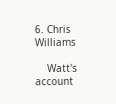6. Chris Williams

    Watt's account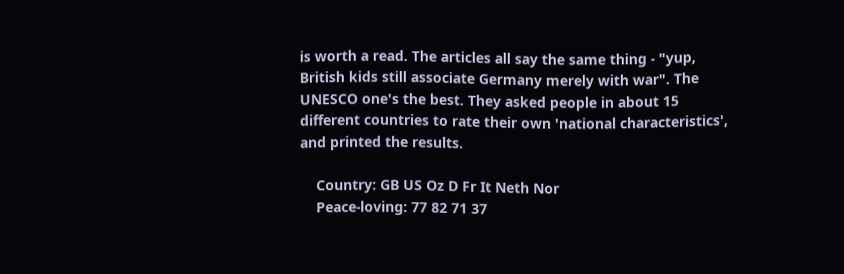is worth a read. The articles all say the same thing - "yup, British kids still associate Germany merely with war". The UNESCO one's the best. They asked people in about 15 different countries to rate their own 'national characteristics', and printed the results.

    Country: GB US Oz D Fr It Neth Nor
    Peace-loving: 77 82 71 37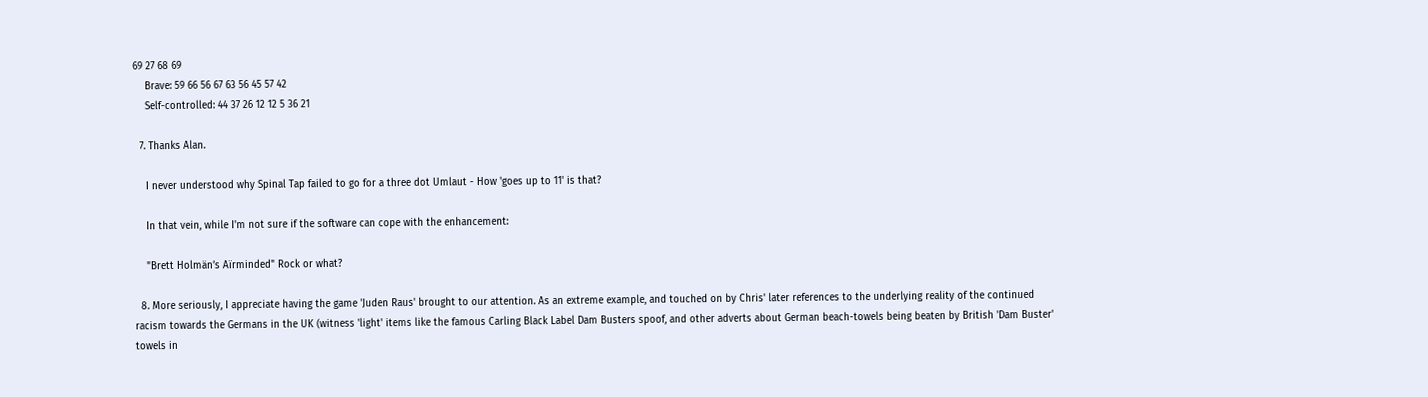69 27 68 69
    Brave: 59 66 56 67 63 56 45 57 42
    Self-controlled: 44 37 26 12 12 5 36 21

  7. Thanks Alan.

    I never understood why Spinal Tap failed to go for a three dot Umlaut - How 'goes up to 11' is that?

    In that vein, while I'm not sure if the software can cope with the enhancement:

    "Brett Holmän’s Aïrminded" Rock or what?

  8. More seriously, I appreciate having the game 'Juden Raus' brought to our attention. As an extreme example, and touched on by Chris' later references to the underlying reality of the continued racism towards the Germans in the UK (witness 'light' items like the famous Carling Black Label Dam Busters spoof, and other adverts about German beach-towels being beaten by British 'Dam Buster' towels in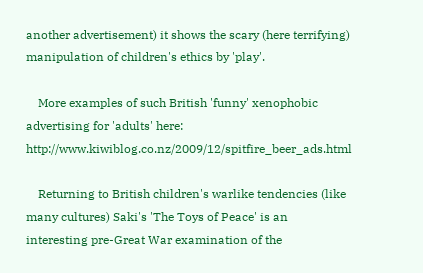another advertisement) it shows the scary (here terrifying) manipulation of children's ethics by 'play'.

    More examples of such British 'funny' xenophobic advertising for 'adults' here: http://www.kiwiblog.co.nz/2009/12/spitfire_beer_ads.html

    Returning to British children's warlike tendencies (like many cultures) Saki's 'The Toys of Peace' is an interesting pre-Great War examination of the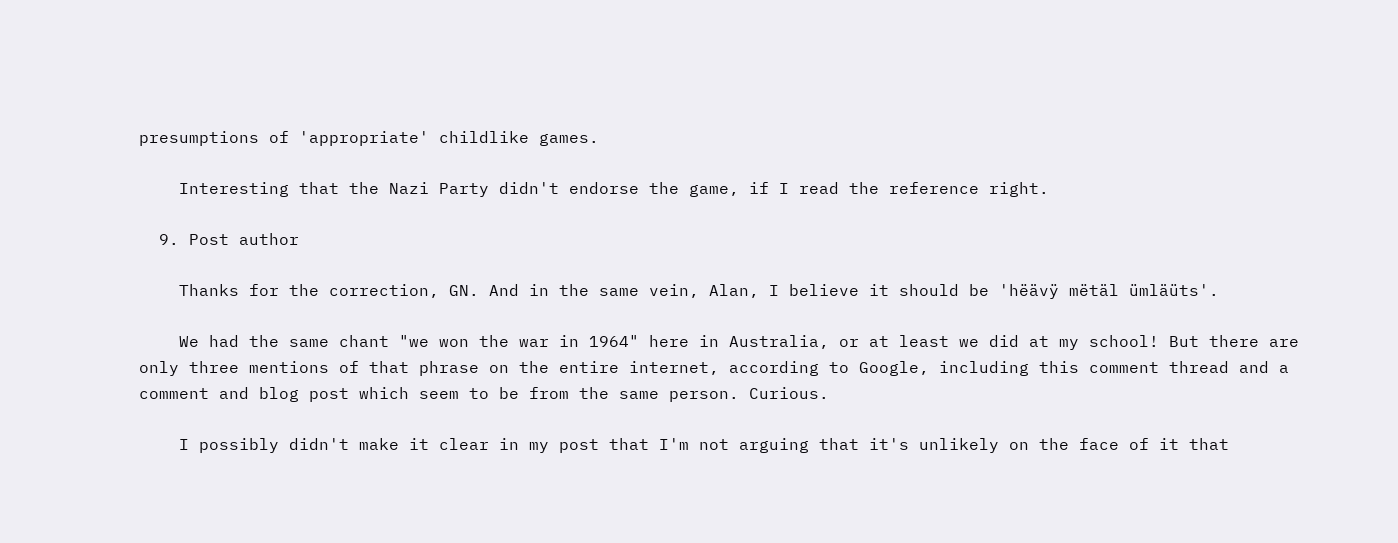presumptions of 'appropriate' childlike games.

    Interesting that the Nazi Party didn't endorse the game, if I read the reference right.

  9. Post author

    Thanks for the correction, GN. And in the same vein, Alan, I believe it should be 'hëävÿ mëtäl ümläüts'.

    We had the same chant "we won the war in 1964" here in Australia, or at least we did at my school! But there are only three mentions of that phrase on the entire internet, according to Google, including this comment thread and a comment and blog post which seem to be from the same person. Curious.

    I possibly didn't make it clear in my post that I'm not arguing that it's unlikely on the face of it that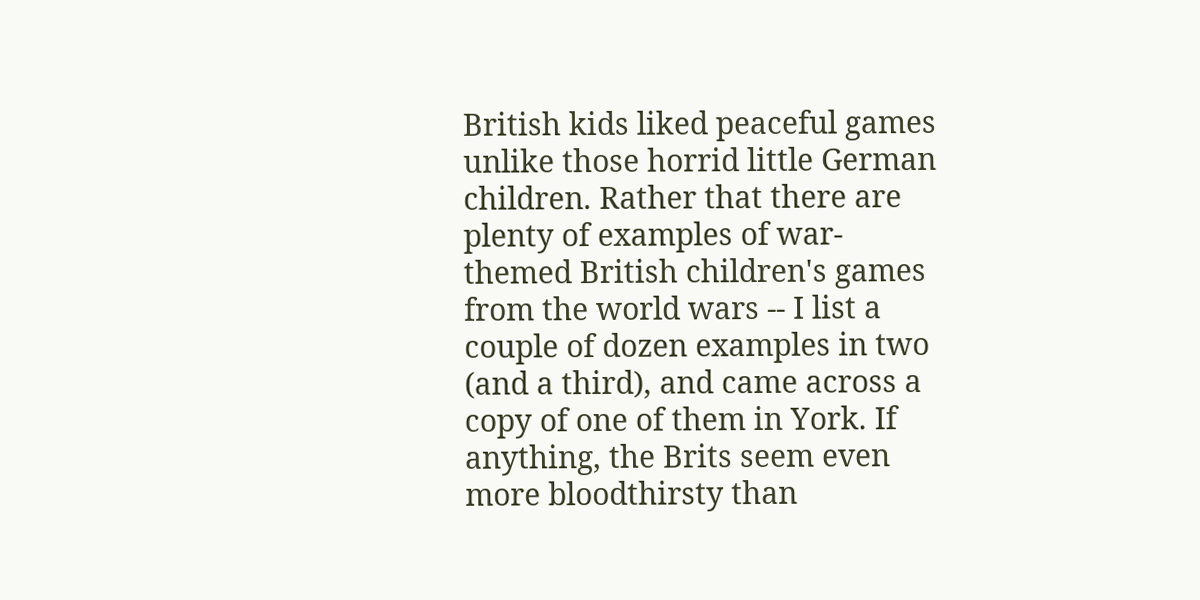British kids liked peaceful games unlike those horrid little German children. Rather that there are plenty of examples of war-themed British children's games from the world wars -- I list a couple of dozen examples in two (and a third), and came across a copy of one of them in York. If anything, the Brits seem even more bloodthirsty than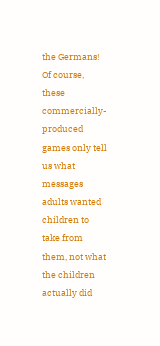the Germans! Of course, these commercially-produced games only tell us what messages adults wanted children to take from them, not what the children actually did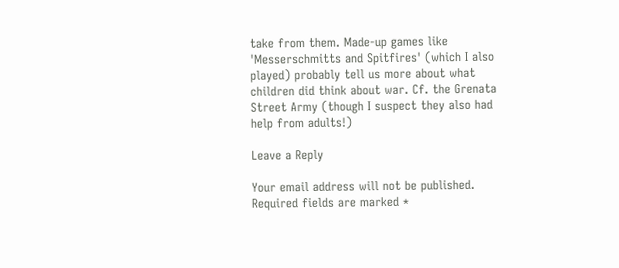take from them. Made-up games like 'Messerschmitts and Spitfires' (which I also played) probably tell us more about what children did think about war. Cf. the Grenata Street Army (though I suspect they also had help from adults!)

Leave a Reply

Your email address will not be published. Required fields are marked *